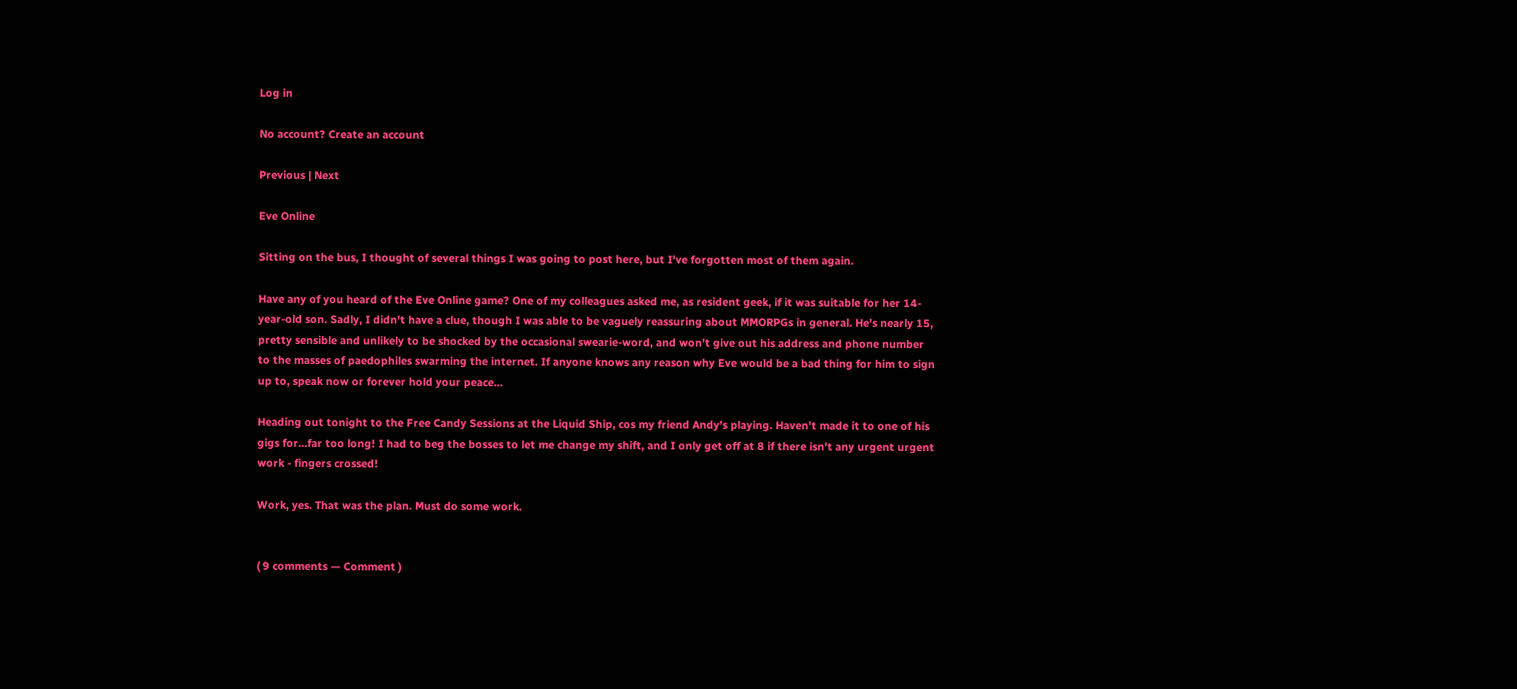Log in

No account? Create an account

Previous | Next

Eve Online

Sitting on the bus, I thought of several things I was going to post here, but I've forgotten most of them again.

Have any of you heard of the Eve Online game? One of my colleagues asked me, as resident geek, if it was suitable for her 14-year-old son. Sadly, I didn't have a clue, though I was able to be vaguely reassuring about MMORPGs in general. He's nearly 15, pretty sensible and unlikely to be shocked by the occasional swearie-word, and won't give out his address and phone number to the masses of paedophiles swarming the internet. If anyone knows any reason why Eve would be a bad thing for him to sign up to, speak now or forever hold your peace...

Heading out tonight to the Free Candy Sessions at the Liquid Ship, cos my friend Andy's playing. Haven't made it to one of his gigs for...far too long! I had to beg the bosses to let me change my shift, and I only get off at 8 if there isn't any urgent urgent work - fingers crossed!

Work, yes. That was the plan. Must do some work.


( 9 comments — Comment )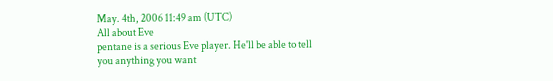May. 4th, 2006 11:49 am (UTC)
All about Eve
pentane is a serious Eve player. He'll be able to tell you anything you want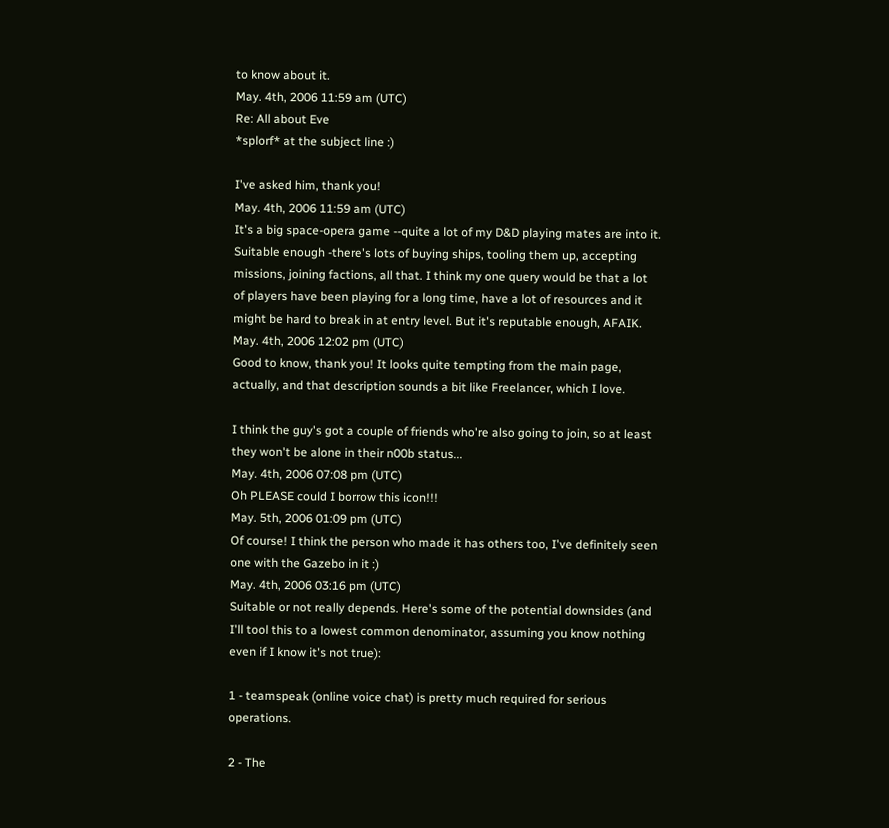to know about it.
May. 4th, 2006 11:59 am (UTC)
Re: All about Eve
*splorf* at the subject line :)

I've asked him, thank you!
May. 4th, 2006 11:59 am (UTC)
It's a big space-opera game --quite a lot of my D&D playing mates are into it. Suitable enough -there's lots of buying ships, tooling them up, accepting missions, joining factions, all that. I think my one query would be that a lot of players have been playing for a long time, have a lot of resources and it might be hard to break in at entry level. But it's reputable enough, AFAIK.
May. 4th, 2006 12:02 pm (UTC)
Good to know, thank you! It looks quite tempting from the main page, actually, and that description sounds a bit like Freelancer, which I love.

I think the guy's got a couple of friends who're also going to join, so at least they won't be alone in their n00b status...
May. 4th, 2006 07:08 pm (UTC)
Oh PLEASE could I borrow this icon!!!
May. 5th, 2006 01:09 pm (UTC)
Of course! I think the person who made it has others too, I've definitely seen one with the Gazebo in it :)
May. 4th, 2006 03:16 pm (UTC)
Suitable or not really depends. Here's some of the potential downsides (and I'll tool this to a lowest common denominator, assuming you know nothing even if I know it's not true):

1 - teamspeak (online voice chat) is pretty much required for serious operations.

2 - The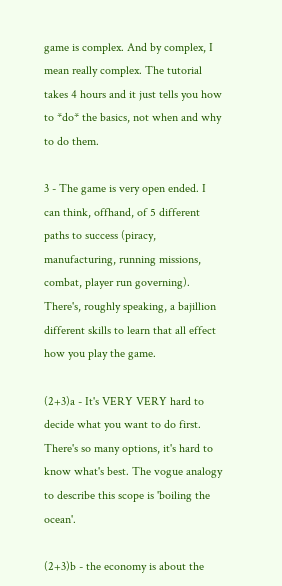game is complex. And by complex, I mean really complex. The tutorial takes 4 hours and it just tells you how to *do* the basics, not when and why to do them.

3 - The game is very open ended. I can think, offhand, of 5 different paths to success (piracy, manufacturing, running missions, combat, player run governing). There's, roughly speaking, a bajillion different skills to learn that all effect how you play the game.

(2+3)a - It's VERY VERY hard to decide what you want to do first. There's so many options, it's hard to know what's best. The vogue analogy to describe this scope is 'boiling the ocean'.

(2+3)b - the economy is about the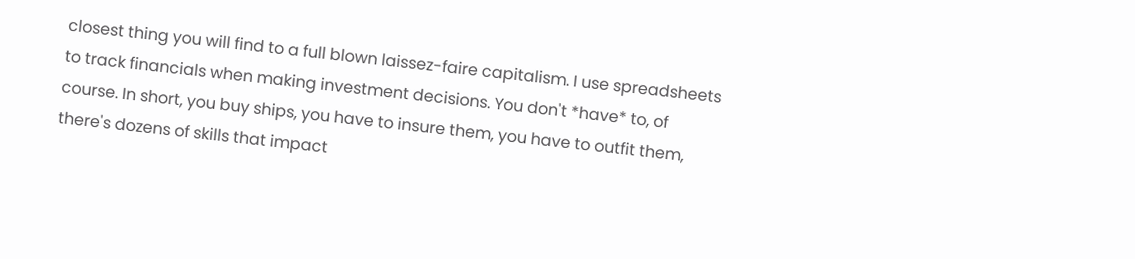closest thing you will find to a full blown laissez-faire capitalism. I use spreadsheets to track financials when making investment decisions. You don't *have* to, of course. In short, you buy ships, you have to insure them, you have to outfit them, there's dozens of skills that impact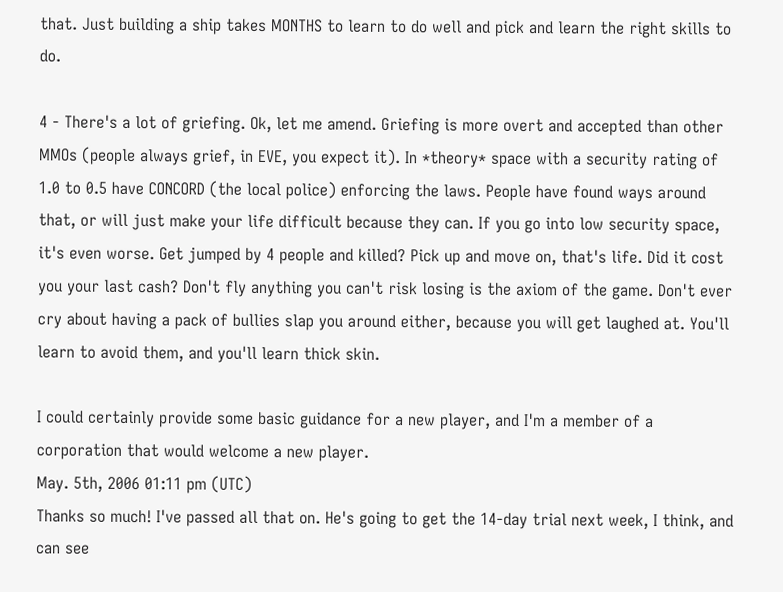that. Just building a ship takes MONTHS to learn to do well and pick and learn the right skills to do.

4 - There's a lot of griefing. Ok, let me amend. Griefing is more overt and accepted than other MMOs (people always grief, in EVE, you expect it). In *theory* space with a security rating of 1.0 to 0.5 have CONCORD (the local police) enforcing the laws. People have found ways around that, or will just make your life difficult because they can. If you go into low security space, it's even worse. Get jumped by 4 people and killed? Pick up and move on, that's life. Did it cost you your last cash? Don't fly anything you can't risk losing is the axiom of the game. Don't ever cry about having a pack of bullies slap you around either, because you will get laughed at. You'll learn to avoid them, and you'll learn thick skin.

I could certainly provide some basic guidance for a new player, and I'm a member of a corporation that would welcome a new player.
May. 5th, 2006 01:11 pm (UTC)
Thanks so much! I've passed all that on. He's going to get the 14-day trial next week, I think, and can see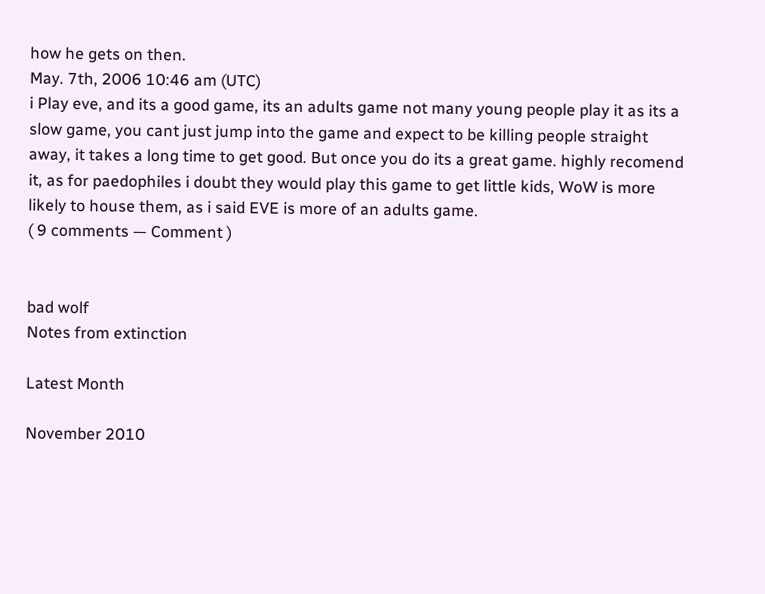how he gets on then.
May. 7th, 2006 10:46 am (UTC)
i Play eve, and its a good game, its an adults game not many young people play it as its a slow game, you cant just jump into the game and expect to be killing people straight away, it takes a long time to get good. But once you do its a great game. highly recomend it, as for paedophiles i doubt they would play this game to get little kids, WoW is more likely to house them, as i said EVE is more of an adults game.
( 9 comments — Comment )


bad wolf
Notes from extinction

Latest Month

November 2010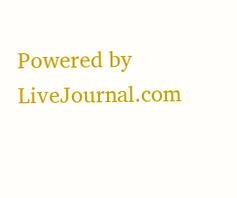Powered by LiveJournal.com